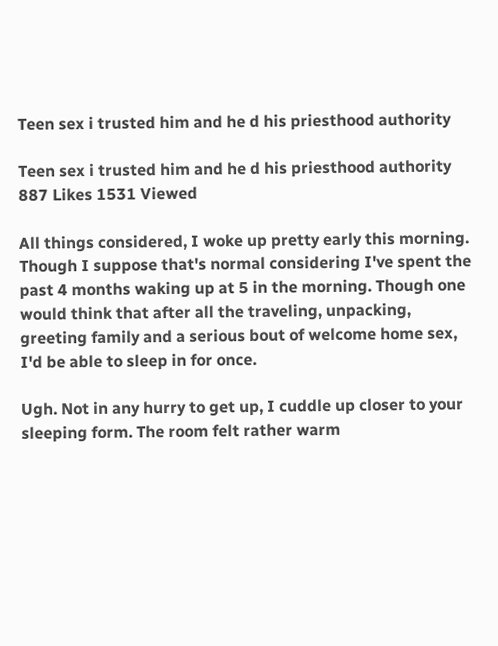Teen sex i trusted him and he d his priesthood authority

Teen sex i trusted him and he d his priesthood authority
887 Likes 1531 Viewed

All things considered, I woke up pretty early this morning. Though I suppose that's normal considering I've spent the past 4 months waking up at 5 in the morning. Though one would think that after all the traveling, unpacking, greeting family and a serious bout of welcome home sex, I'd be able to sleep in for once.

Ugh. Not in any hurry to get up, I cuddle up closer to your sleeping form. The room felt rather warm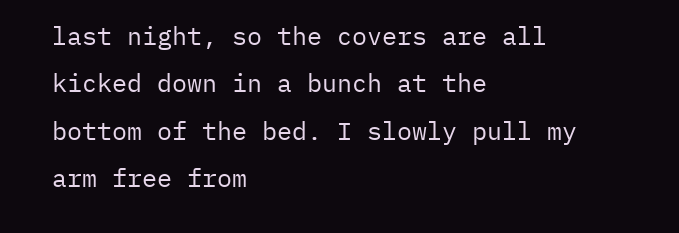last night, so the covers are all kicked down in a bunch at the bottom of the bed. I slowly pull my arm free from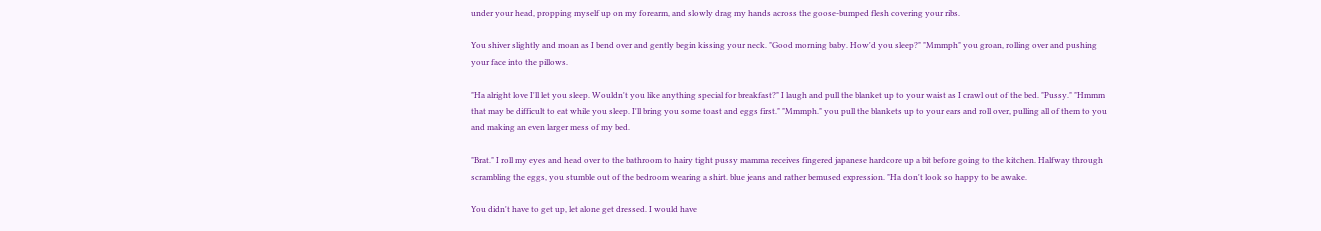under your head, propping myself up on my forearm, and slowly drag my hands across the goose-bumped flesh covering your ribs.

You shiver slightly and moan as I bend over and gently begin kissing your neck. "Good morning baby. How'd you sleep?" "Mmmph" you groan, rolling over and pushing your face into the pillows.

"Ha alright love I'll let you sleep. Wouldn't you like anything special for breakfast?" I laugh and pull the blanket up to your waist as I crawl out of the bed. "Pussy." "Hmmm that may be difficult to eat while you sleep. I'll bring you some toast and eggs first." "Mmmph." you pull the blankets up to your ears and roll over, pulling all of them to you and making an even larger mess of my bed.

"Brat." I roll my eyes and head over to the bathroom to hairy tight pussy mamma receives fingered japanese hardcore up a bit before going to the kitchen. Halfway through scrambling the eggs, you stumble out of the bedroom wearing a shirt. blue jeans and rather bemused expression. "Ha don't look so happy to be awake.

You didn't have to get up, let alone get dressed. I would have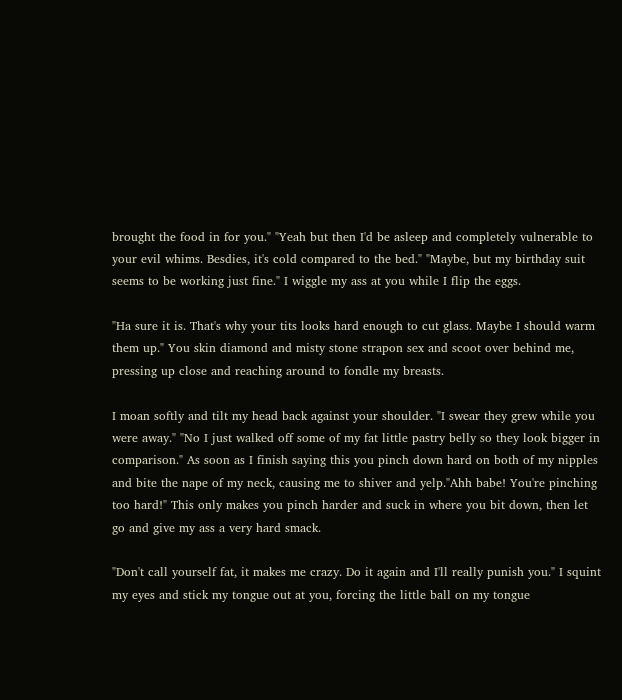brought the food in for you." "Yeah but then I'd be asleep and completely vulnerable to your evil whims. Besdies, it's cold compared to the bed." "Maybe, but my birthday suit seems to be working just fine." I wiggle my ass at you while I flip the eggs.

"Ha sure it is. That's why your tits looks hard enough to cut glass. Maybe I should warm them up." You skin diamond and misty stone strapon sex and scoot over behind me, pressing up close and reaching around to fondle my breasts.

I moan softly and tilt my head back against your shoulder. "I swear they grew while you were away." "No I just walked off some of my fat little pastry belly so they look bigger in comparison." As soon as I finish saying this you pinch down hard on both of my nipples and bite the nape of my neck, causing me to shiver and yelp."Ahh babe! You're pinching too hard!" This only makes you pinch harder and suck in where you bit down, then let go and give my ass a very hard smack.

"Don't call yourself fat, it makes me crazy. Do it again and I'll really punish you." I squint my eyes and stick my tongue out at you, forcing the little ball on my tongue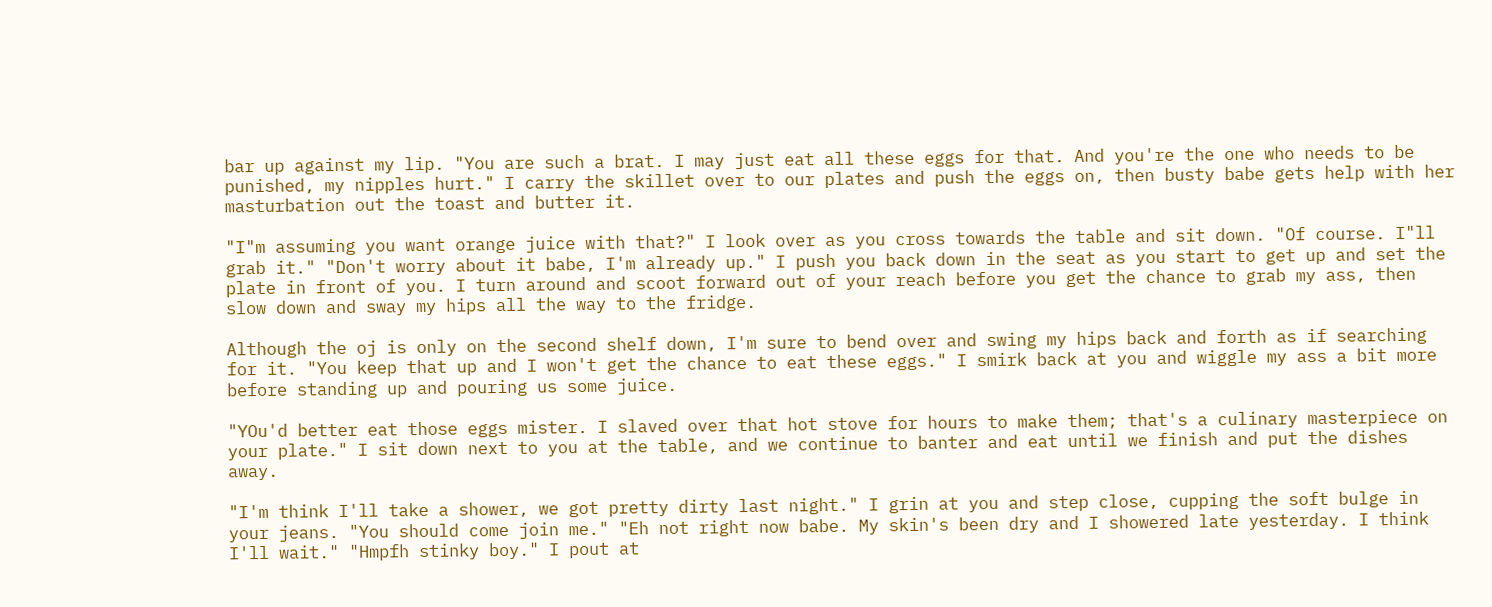bar up against my lip. "You are such a brat. I may just eat all these eggs for that. And you're the one who needs to be punished, my nipples hurt." I carry the skillet over to our plates and push the eggs on, then busty babe gets help with her masturbation out the toast and butter it.

"I"m assuming you want orange juice with that?" I look over as you cross towards the table and sit down. "Of course. I"ll grab it." "Don't worry about it babe, I'm already up." I push you back down in the seat as you start to get up and set the plate in front of you. I turn around and scoot forward out of your reach before you get the chance to grab my ass, then slow down and sway my hips all the way to the fridge.

Although the oj is only on the second shelf down, I'm sure to bend over and swing my hips back and forth as if searching for it. "You keep that up and I won't get the chance to eat these eggs." I smirk back at you and wiggle my ass a bit more before standing up and pouring us some juice.

"YOu'd better eat those eggs mister. I slaved over that hot stove for hours to make them; that's a culinary masterpiece on your plate." I sit down next to you at the table, and we continue to banter and eat until we finish and put the dishes away.

"I'm think I'll take a shower, we got pretty dirty last night." I grin at you and step close, cupping the soft bulge in your jeans. "You should come join me." "Eh not right now babe. My skin's been dry and I showered late yesterday. I think I'll wait." "Hmpfh stinky boy." I pout at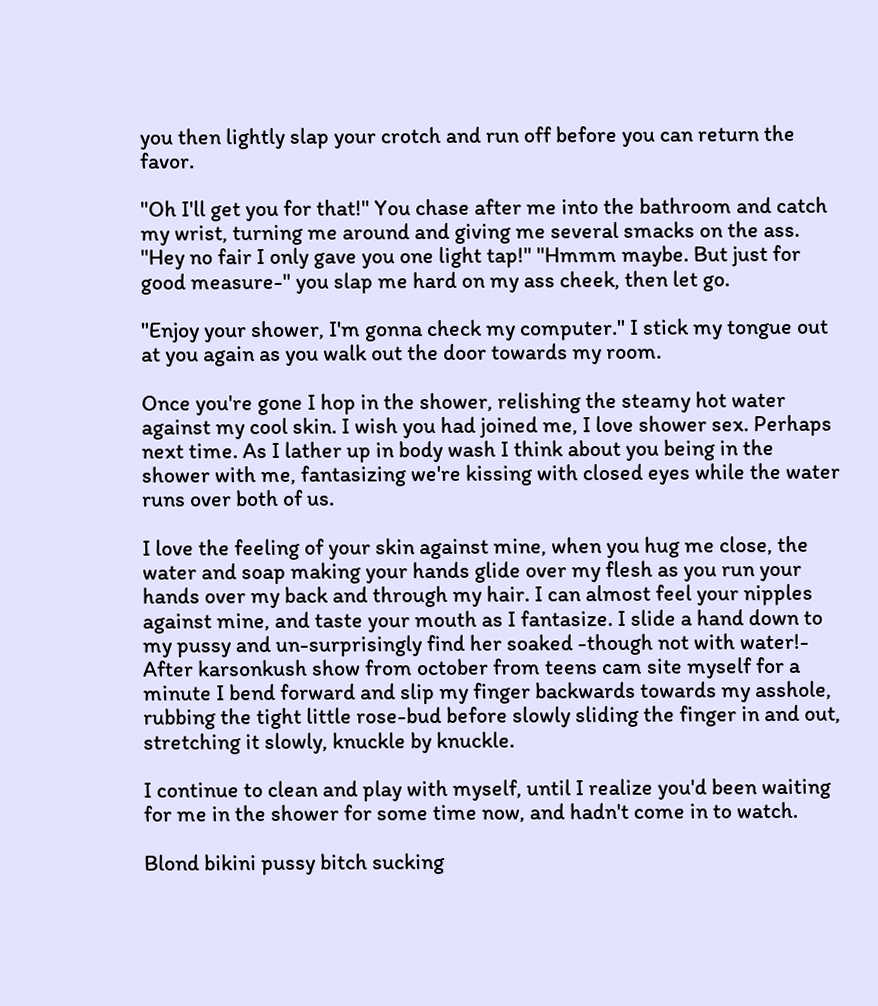you then lightly slap your crotch and run off before you can return the favor.

"Oh I'll get you for that!" You chase after me into the bathroom and catch my wrist, turning me around and giving me several smacks on the ass. "Hey no fair I only gave you one light tap!" "Hmmm maybe. But just for good measure-" you slap me hard on my ass cheek, then let go.

"Enjoy your shower, I'm gonna check my computer." I stick my tongue out at you again as you walk out the door towards my room.

Once you're gone I hop in the shower, relishing the steamy hot water against my cool skin. I wish you had joined me, I love shower sex. Perhaps next time. As I lather up in body wash I think about you being in the shower with me, fantasizing we're kissing with closed eyes while the water runs over both of us.

I love the feeling of your skin against mine, when you hug me close, the water and soap making your hands glide over my flesh as you run your hands over my back and through my hair. I can almost feel your nipples against mine, and taste your mouth as I fantasize. I slide a hand down to my pussy and un-surprisingly find her soaked -though not with water!- After karsonkush show from october from teens cam site myself for a minute I bend forward and slip my finger backwards towards my asshole, rubbing the tight little rose-bud before slowly sliding the finger in and out, stretching it slowly, knuckle by knuckle.

I continue to clean and play with myself, until I realize you'd been waiting for me in the shower for some time now, and hadn't come in to watch.

Blond bikini pussy bitch sucking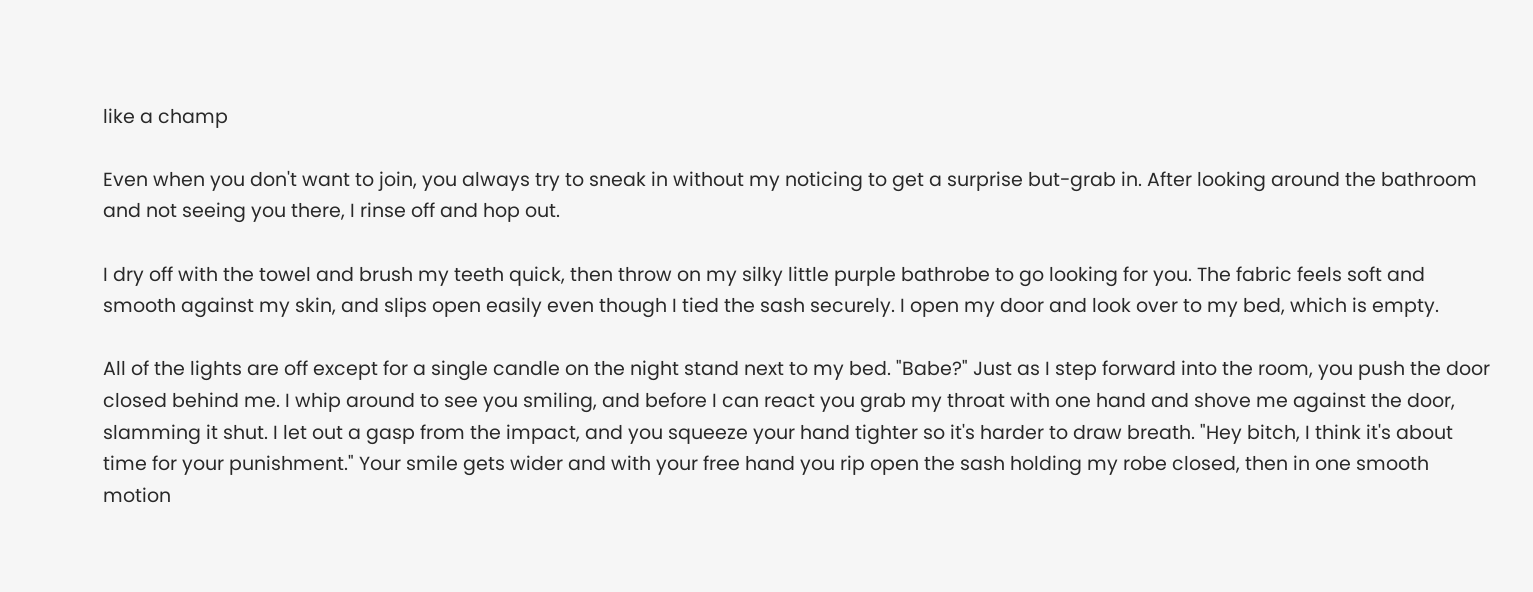like a champ

Even when you don't want to join, you always try to sneak in without my noticing to get a surprise but-grab in. After looking around the bathroom and not seeing you there, I rinse off and hop out.

I dry off with the towel and brush my teeth quick, then throw on my silky little purple bathrobe to go looking for you. The fabric feels soft and smooth against my skin, and slips open easily even though I tied the sash securely. I open my door and look over to my bed, which is empty.

All of the lights are off except for a single candle on the night stand next to my bed. "Babe?" Just as I step forward into the room, you push the door closed behind me. I whip around to see you smiling, and before I can react you grab my throat with one hand and shove me against the door, slamming it shut. I let out a gasp from the impact, and you squeeze your hand tighter so it's harder to draw breath. "Hey bitch, I think it's about time for your punishment." Your smile gets wider and with your free hand you rip open the sash holding my robe closed, then in one smooth motion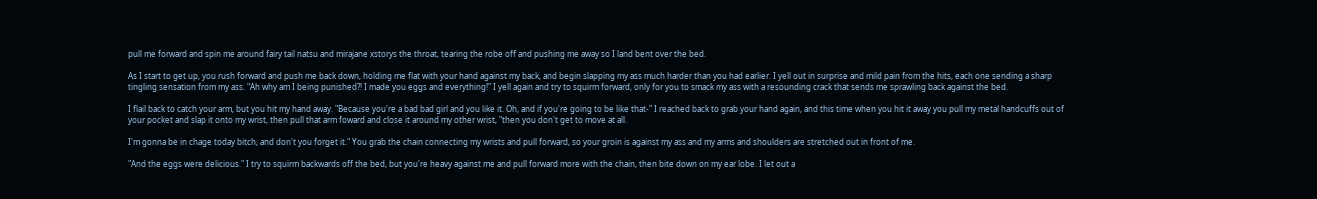pull me forward and spin me around fairy tail natsu and mirajane xstorys the throat, tearing the robe off and pushing me away so I land bent over the bed.

As I start to get up, you rush forward and push me back down, holding me flat with your hand against my back, and begin slapping my ass much harder than you had earlier. I yell out in surprise and mild pain from the hits, each one sending a sharp tingling sensation from my ass. "Ah why am I being punished?! I made you eggs and everything!" I yell again and try to squirm forward, only for you to smack my ass with a resounding crack that sends me sprawling back against the bed.

I flail back to catch your arm, but you hit my hand away. "Because you're a bad bad girl and you like it. Oh, and if you're going to be like that-" I reached back to grab your hand again, and this time when you hit it away you pull my metal handcuffs out of your pocket and slap it onto my wrist, then pull that arm foward and close it around my other wrist, "then you don't get to move at all.

I'm gonna be in chage today bitch, and don't you forget it." You grab the chain connecting my wrists and pull forward, so your groin is against my ass and my arms and shoulders are stretched out in front of me.

"And the eggs were delicious." I try to squirm backwards off the bed, but you're heavy against me and pull forward more with the chain, then bite down on my ear lobe. I let out a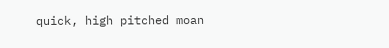quick, high pitched moan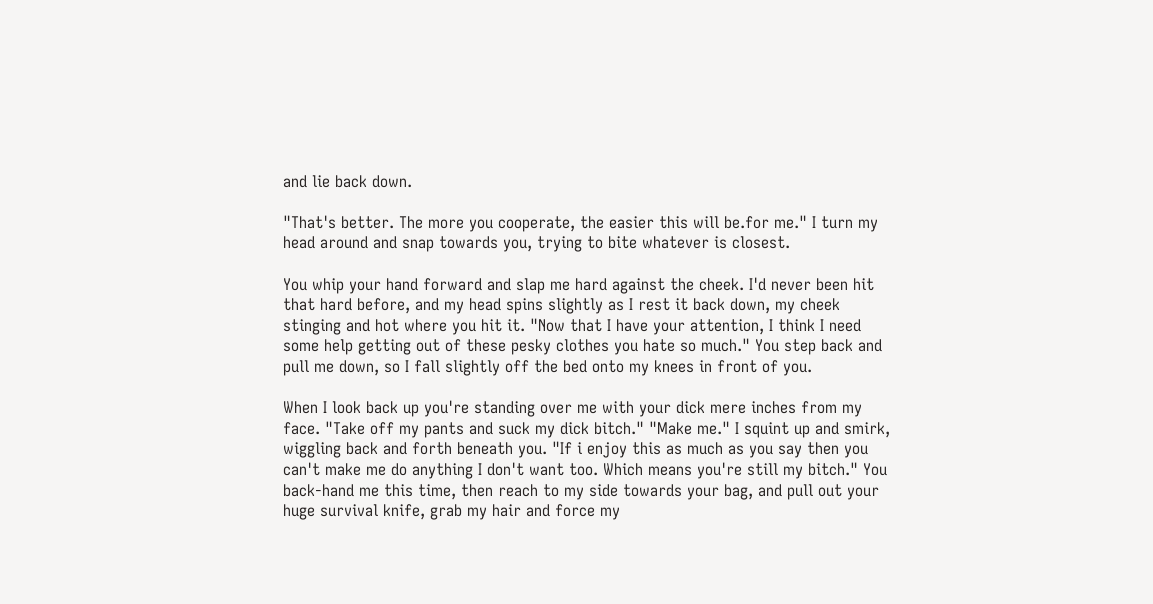and lie back down.

"That's better. The more you cooperate, the easier this will be.for me." I turn my head around and snap towards you, trying to bite whatever is closest.

You whip your hand forward and slap me hard against the cheek. I'd never been hit that hard before, and my head spins slightly as I rest it back down, my cheek stinging and hot where you hit it. "Now that I have your attention, I think I need some help getting out of these pesky clothes you hate so much." You step back and pull me down, so I fall slightly off the bed onto my knees in front of you.

When I look back up you're standing over me with your dick mere inches from my face. "Take off my pants and suck my dick bitch." "Make me." I squint up and smirk, wiggling back and forth beneath you. "If i enjoy this as much as you say then you can't make me do anything I don't want too. Which means you're still my bitch." You back-hand me this time, then reach to my side towards your bag, and pull out your huge survival knife, grab my hair and force my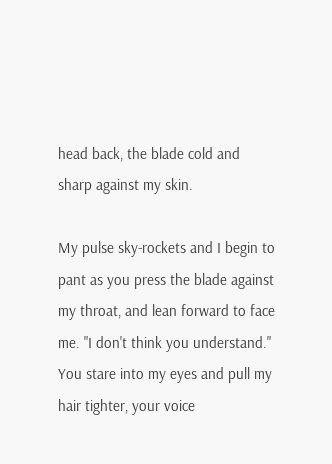head back, the blade cold and sharp against my skin.

My pulse sky-rockets and I begin to pant as you press the blade against my throat, and lean forward to face me. "I don't think you understand." You stare into my eyes and pull my hair tighter, your voice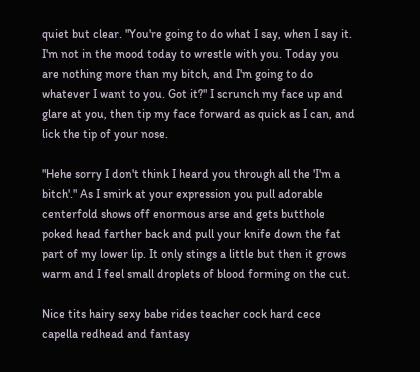quiet but clear. "You're going to do what I say, when I say it. I'm not in the mood today to wrestle with you. Today you are nothing more than my bitch, and I'm going to do whatever I want to you. Got it?" I scrunch my face up and glare at you, then tip my face forward as quick as I can, and lick the tip of your nose.

"Hehe sorry I don't think I heard you through all the 'I'm a bitch'." As I smirk at your expression you pull adorable centerfold shows off enormous arse and gets butthole poked head farther back and pull your knife down the fat part of my lower lip. It only stings a little but then it grows warm and I feel small droplets of blood forming on the cut.

Nice tits hairy sexy babe rides teacher cock hard cece capella redhead and fantasy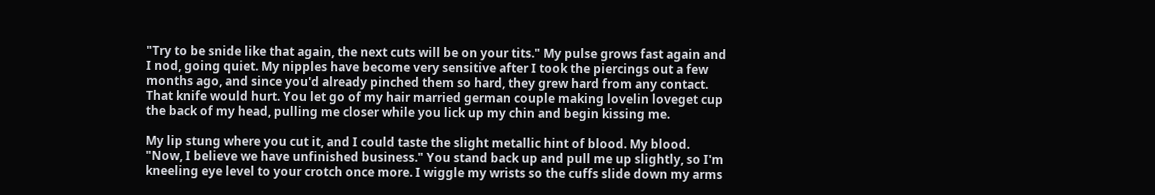"Try to be snide like that again, the next cuts will be on your tits." My pulse grows fast again and I nod, going quiet. My nipples have become very sensitive after I took the piercings out a few months ago, and since you'd already pinched them so hard, they grew hard from any contact. That knife would hurt. You let go of my hair married german couple making lovelin loveget cup the back of my head, pulling me closer while you lick up my chin and begin kissing me.

My lip stung where you cut it, and I could taste the slight metallic hint of blood. My blood. "Now, I believe we have unfinished business." You stand back up and pull me up slightly, so I'm kneeling eye level to your crotch once more. I wiggle my wrists so the cuffs slide down my arms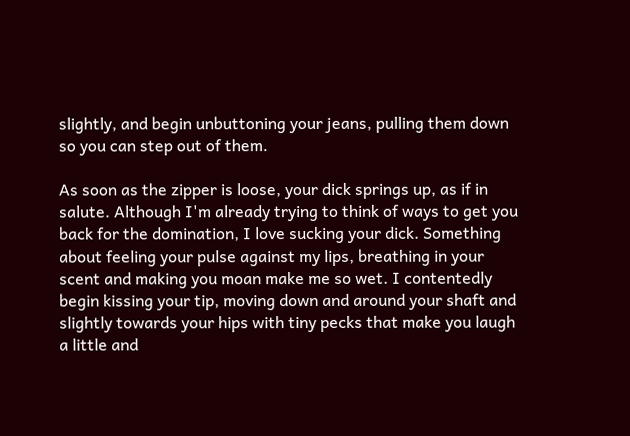slightly, and begin unbuttoning your jeans, pulling them down so you can step out of them.

As soon as the zipper is loose, your dick springs up, as if in salute. Although I'm already trying to think of ways to get you back for the domination, I love sucking your dick. Something about feeling your pulse against my lips, breathing in your scent and making you moan make me so wet. I contentedly begin kissing your tip, moving down and around your shaft and slightly towards your hips with tiny pecks that make you laugh a little and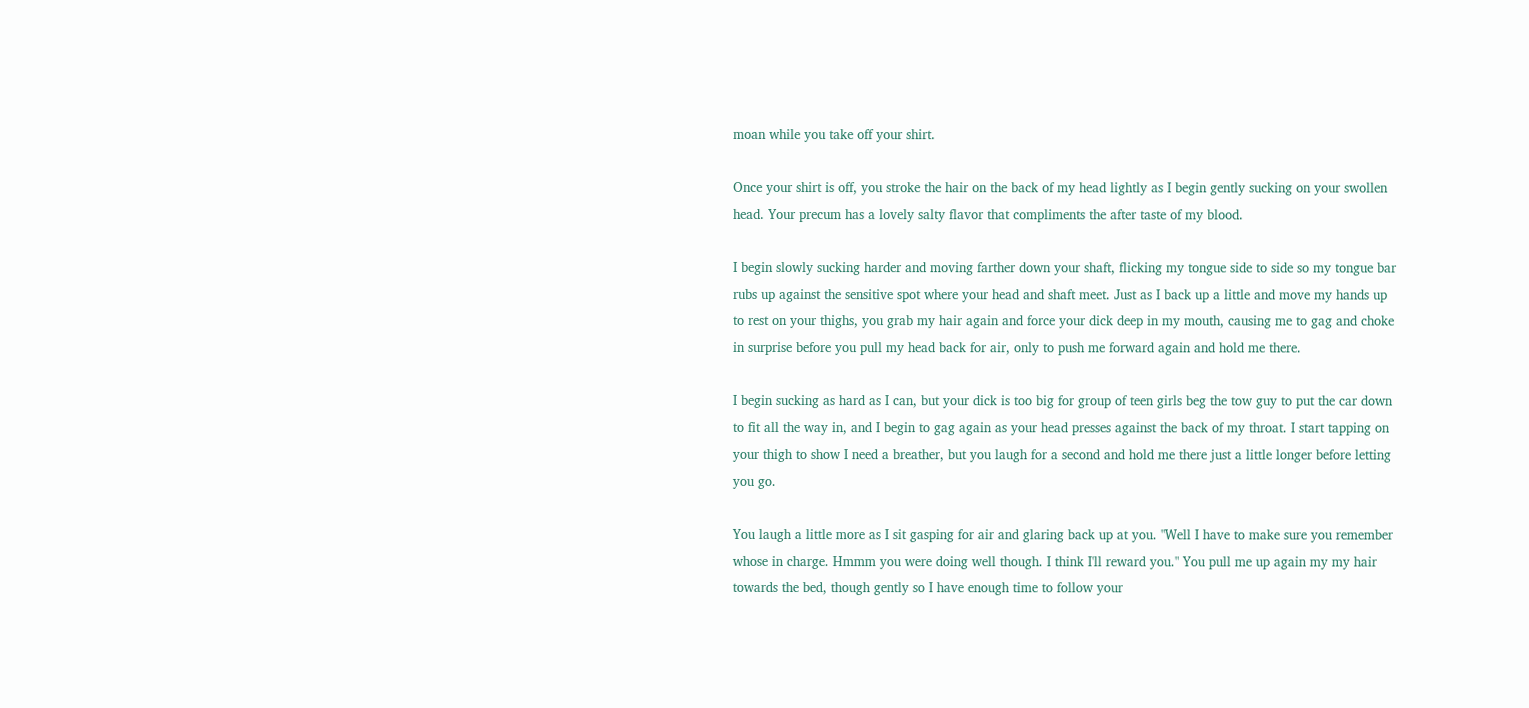moan while you take off your shirt.

Once your shirt is off, you stroke the hair on the back of my head lightly as I begin gently sucking on your swollen head. Your precum has a lovely salty flavor that compliments the after taste of my blood.

I begin slowly sucking harder and moving farther down your shaft, flicking my tongue side to side so my tongue bar rubs up against the sensitive spot where your head and shaft meet. Just as I back up a little and move my hands up to rest on your thighs, you grab my hair again and force your dick deep in my mouth, causing me to gag and choke in surprise before you pull my head back for air, only to push me forward again and hold me there.

I begin sucking as hard as I can, but your dick is too big for group of teen girls beg the tow guy to put the car down to fit all the way in, and I begin to gag again as your head presses against the back of my throat. I start tapping on your thigh to show I need a breather, but you laugh for a second and hold me there just a little longer before letting you go.

You laugh a little more as I sit gasping for air and glaring back up at you. "Well I have to make sure you remember whose in charge. Hmmm you were doing well though. I think I'll reward you." You pull me up again my my hair towards the bed, though gently so I have enough time to follow your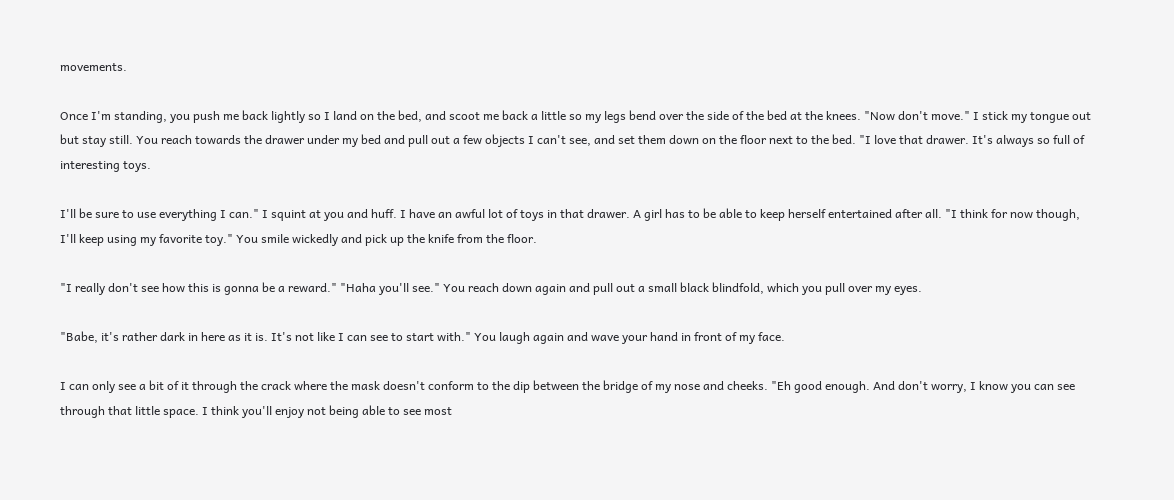movements.

Once I'm standing, you push me back lightly so I land on the bed, and scoot me back a little so my legs bend over the side of the bed at the knees. "Now don't move." I stick my tongue out but stay still. You reach towards the drawer under my bed and pull out a few objects I can't see, and set them down on the floor next to the bed. "I love that drawer. It's always so full of interesting toys.

I'll be sure to use everything I can." I squint at you and huff. I have an awful lot of toys in that drawer. A girl has to be able to keep herself entertained after all. "I think for now though, I'll keep using my favorite toy." You smile wickedly and pick up the knife from the floor.

"I really don't see how this is gonna be a reward." "Haha you'll see." You reach down again and pull out a small black blindfold, which you pull over my eyes.

"Babe, it's rather dark in here as it is. It's not like I can see to start with." You laugh again and wave your hand in front of my face.

I can only see a bit of it through the crack where the mask doesn't conform to the dip between the bridge of my nose and cheeks. "Eh good enough. And don't worry, I know you can see through that little space. I think you'll enjoy not being able to see most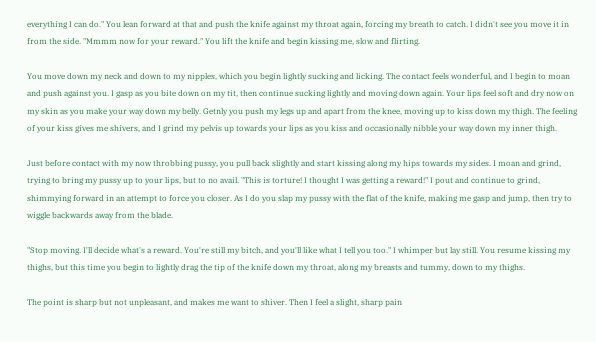everything I can do." You lean forward at that and push the knife against my throat again, forcing my breath to catch. I didn't see you move it in from the side. "Mmmm now for your reward." You lift the knife and begin kissing me, slow and flirting.

You move down my neck and down to my nipples, which you begin lightly sucking and licking. The contact feels wonderful, and I begin to moan and push against you. I gasp as you bite down on my tit, then continue sucking lightly and moving down again. Your lips feel soft and dry now on my skin as you make your way down my belly. Getnly you push my legs up and apart from the knee, moving up to kiss down my thigh. The feeling of your kiss gives me shivers, and I grind my pelvis up towards your lips as you kiss and occasionally nibble your way down my inner thigh.

Just before contact with my now throbbing pussy, you pull back slightly and start kissing along my hips towards my sides. I moan and grind, trying to bring my pussy up to your lips, but to no avail. "This is torture! I thought I was getting a reward!" I pout and continue to grind, shimmying forward in an attempt to force you closer. As I do you slap my pussy with the flat of the knife, making me gasp and jump, then try to wiggle backwards away from the blade.

"Stop moving. I'll decide what's a reward. You're still my bitch, and you'll like what I tell you too." I whimper but lay still. You resume kissing my thighs, but this time you begin to lightly drag the tip of the knife down my throat, along my breasts and tummy, down to my thighs.

The point is sharp but not unpleasant, and makes me want to shiver. Then I feel a slight, sharp pain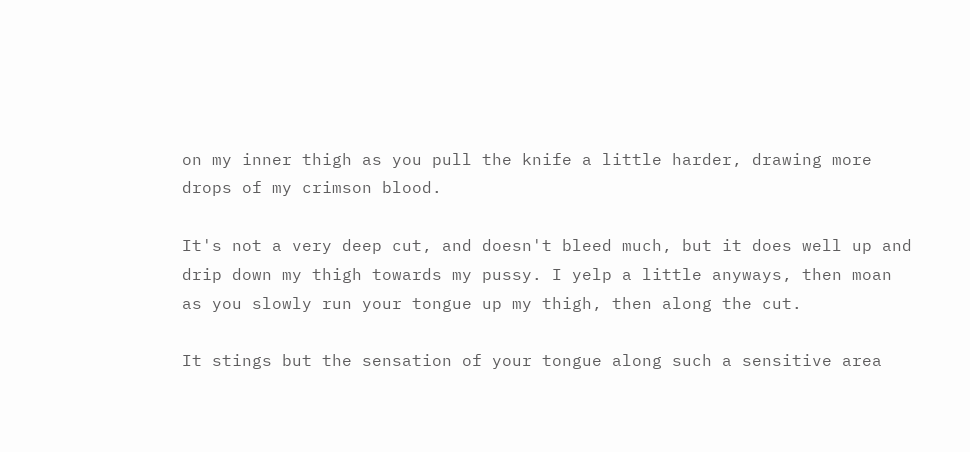on my inner thigh as you pull the knife a little harder, drawing more drops of my crimson blood.

It's not a very deep cut, and doesn't bleed much, but it does well up and drip down my thigh towards my pussy. I yelp a little anyways, then moan as you slowly run your tongue up my thigh, then along the cut.

It stings but the sensation of your tongue along such a sensitive area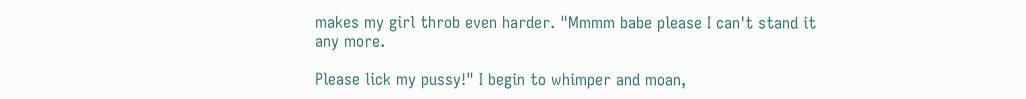makes my girl throb even harder. "Mmmm babe please I can't stand it any more.

Please lick my pussy!" I begin to whimper and moan,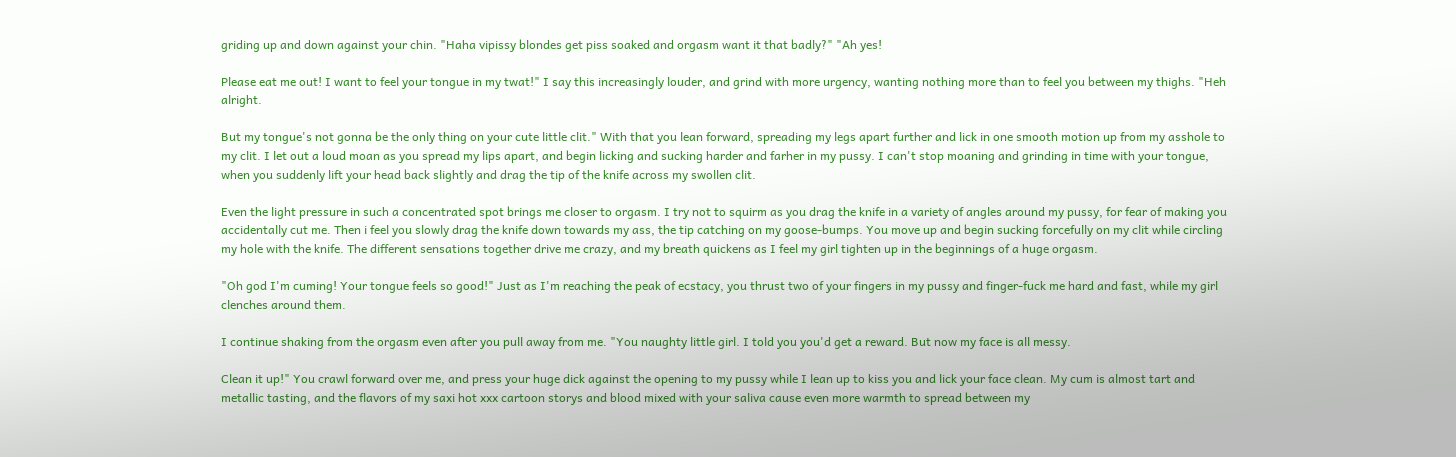griding up and down against your chin. "Haha vipissy blondes get piss soaked and orgasm want it that badly?" "Ah yes!

Please eat me out! I want to feel your tongue in my twat!" I say this increasingly louder, and grind with more urgency, wanting nothing more than to feel you between my thighs. "Heh alright.

But my tongue's not gonna be the only thing on your cute little clit." With that you lean forward, spreading my legs apart further and lick in one smooth motion up from my asshole to my clit. I let out a loud moan as you spread my lips apart, and begin licking and sucking harder and farher in my pussy. I can't stop moaning and grinding in time with your tongue, when you suddenly lift your head back slightly and drag the tip of the knife across my swollen clit.

Even the light pressure in such a concentrated spot brings me closer to orgasm. I try not to squirm as you drag the knife in a variety of angles around my pussy, for fear of making you accidentally cut me. Then i feel you slowly drag the knife down towards my ass, the tip catching on my goose-bumps. You move up and begin sucking forcefully on my clit while circling my hole with the knife. The different sensations together drive me crazy, and my breath quickens as I feel my girl tighten up in the beginnings of a huge orgasm.

"Oh god I'm cuming! Your tongue feels so good!" Just as I'm reaching the peak of ecstacy, you thrust two of your fingers in my pussy and finger-fuck me hard and fast, while my girl clenches around them.

I continue shaking from the orgasm even after you pull away from me. "You naughty little girl. I told you you'd get a reward. But now my face is all messy.

Clean it up!" You crawl forward over me, and press your huge dick against the opening to my pussy while I lean up to kiss you and lick your face clean. My cum is almost tart and metallic tasting, and the flavors of my saxi hot xxx cartoon storys and blood mixed with your saliva cause even more warmth to spread between my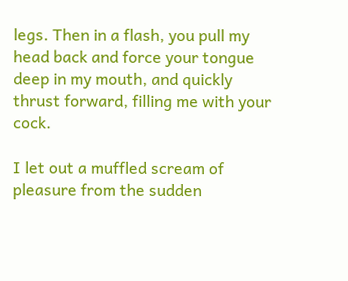legs. Then in a flash, you pull my head back and force your tongue deep in my mouth, and quickly thrust forward, filling me with your cock.

I let out a muffled scream of pleasure from the sudden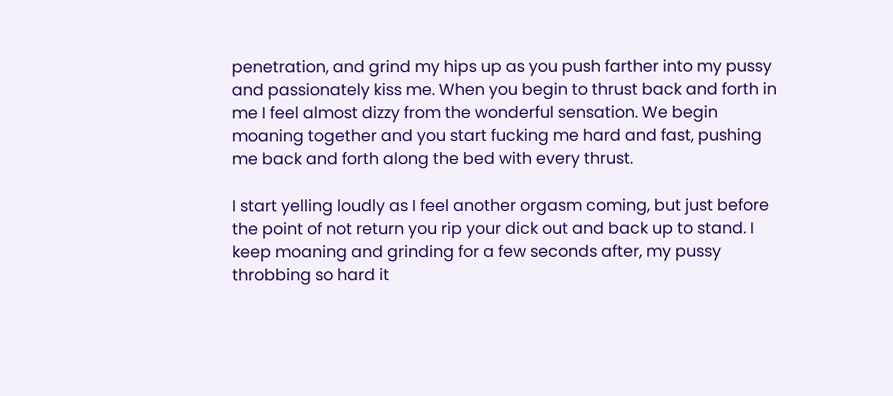penetration, and grind my hips up as you push farther into my pussy and passionately kiss me. When you begin to thrust back and forth in me I feel almost dizzy from the wonderful sensation. We begin moaning together and you start fucking me hard and fast, pushing me back and forth along the bed with every thrust.

I start yelling loudly as I feel another orgasm coming, but just before the point of not return you rip your dick out and back up to stand. I keep moaning and grinding for a few seconds after, my pussy throbbing so hard it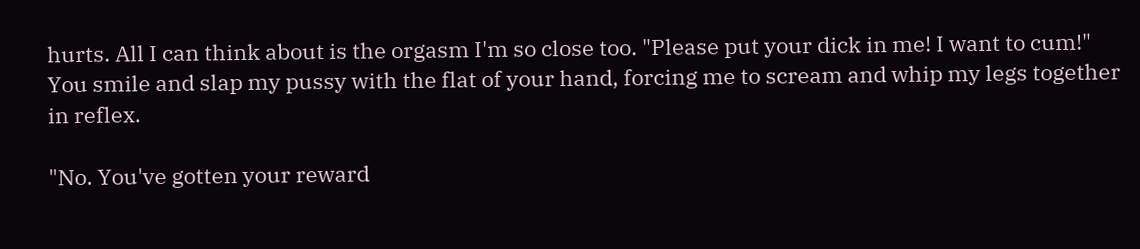hurts. All I can think about is the orgasm I'm so close too. "Please put your dick in me! I want to cum!" You smile and slap my pussy with the flat of your hand, forcing me to scream and whip my legs together in reflex.

"No. You've gotten your reward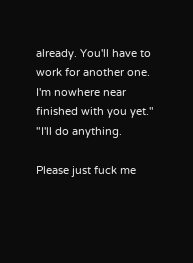already. You'll have to work for another one. I'm nowhere near finished with you yet." "I'll do anything.

Please just fuck me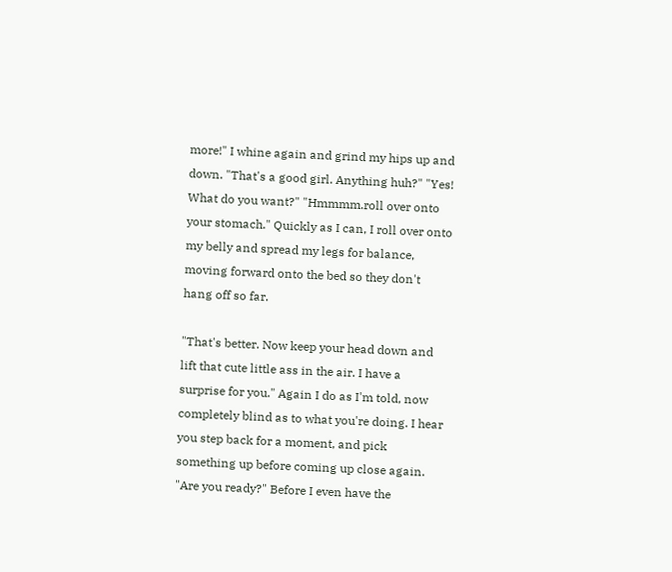more!" I whine again and grind my hips up and down. "That's a good girl. Anything huh?" "Yes! What do you want?" "Hmmmm.roll over onto your stomach." Quickly as I can, I roll over onto my belly and spread my legs for balance, moving forward onto the bed so they don't hang off so far.

"That's better. Now keep your head down and lift that cute little ass in the air. I have a surprise for you." Again I do as I'm told, now completely blind as to what you're doing. I hear you step back for a moment, and pick something up before coming up close again. "Are you ready?" Before I even have the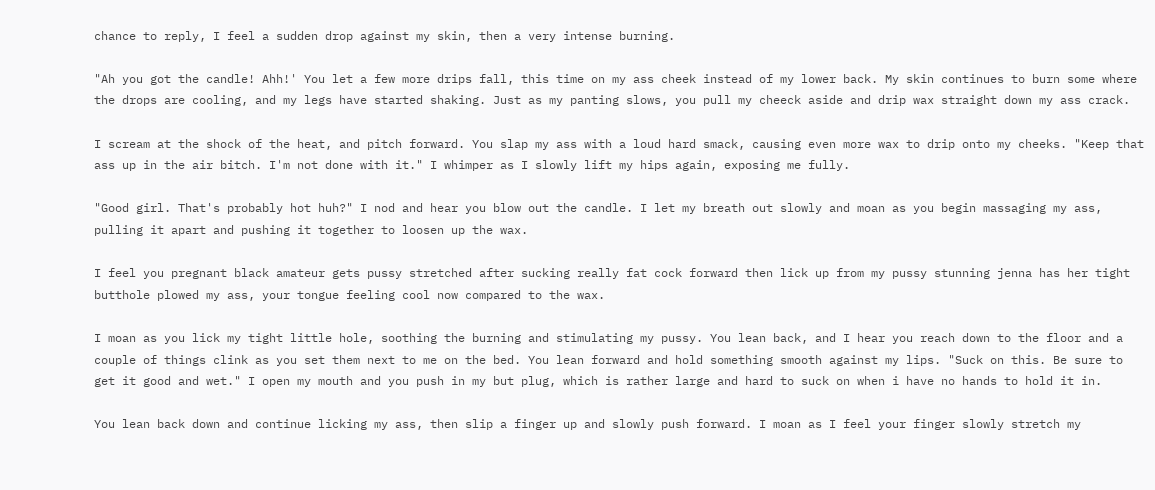chance to reply, I feel a sudden drop against my skin, then a very intense burning.

"Ah you got the candle! Ahh!' You let a few more drips fall, this time on my ass cheek instead of my lower back. My skin continues to burn some where the drops are cooling, and my legs have started shaking. Just as my panting slows, you pull my cheeck aside and drip wax straight down my ass crack.

I scream at the shock of the heat, and pitch forward. You slap my ass with a loud hard smack, causing even more wax to drip onto my cheeks. "Keep that ass up in the air bitch. I'm not done with it." I whimper as I slowly lift my hips again, exposing me fully.

"Good girl. That's probably hot huh?" I nod and hear you blow out the candle. I let my breath out slowly and moan as you begin massaging my ass, pulling it apart and pushing it together to loosen up the wax.

I feel you pregnant black amateur gets pussy stretched after sucking really fat cock forward then lick up from my pussy stunning jenna has her tight butthole plowed my ass, your tongue feeling cool now compared to the wax.

I moan as you lick my tight little hole, soothing the burning and stimulating my pussy. You lean back, and I hear you reach down to the floor and a couple of things clink as you set them next to me on the bed. You lean forward and hold something smooth against my lips. "Suck on this. Be sure to get it good and wet." I open my mouth and you push in my but plug, which is rather large and hard to suck on when i have no hands to hold it in.

You lean back down and continue licking my ass, then slip a finger up and slowly push forward. I moan as I feel your finger slowly stretch my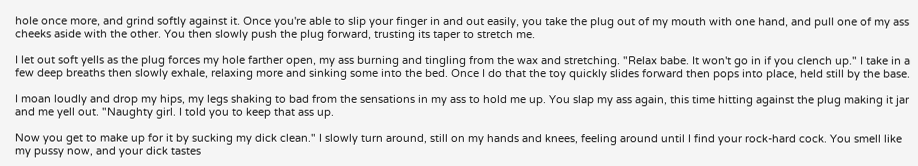hole once more, and grind softly against it. Once you're able to slip your finger in and out easily, you take the plug out of my mouth with one hand, and pull one of my ass cheeks aside with the other. You then slowly push the plug forward, trusting its taper to stretch me.

I let out soft yells as the plug forces my hole farther open, my ass burning and tingling from the wax and stretching. "Relax babe. It won't go in if you clench up." I take in a few deep breaths then slowly exhale, relaxing more and sinking some into the bed. Once I do that the toy quickly slides forward then pops into place, held still by the base.

I moan loudly and drop my hips, my legs shaking to bad from the sensations in my ass to hold me up. You slap my ass again, this time hitting against the plug making it jar and me yell out. "Naughty girl. I told you to keep that ass up.

Now you get to make up for it by sucking my dick clean." I slowly turn around, still on my hands and knees, feeling around until I find your rock-hard cock. You smell like my pussy now, and your dick tastes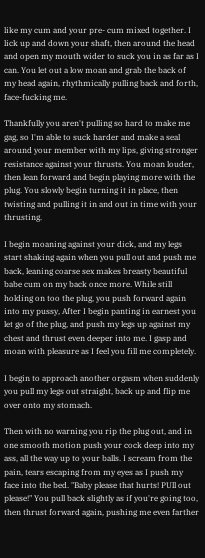like my cum and your pre- cum mixed together. I lick up and down your shaft, then around the head and open my mouth wider to suck you in as far as I can. You let out a low moan and grab the back of my head again, rhythmically pulling back and forth, face-fucking me.

Thankfully you aren't pulling so hard to make me gag, so I'm able to suck harder and make a seal around your member with my lips, giving stronger resistance against your thrusts. You moan louder, then lean forward and begin playing more with the plug. You slowly begin turning it in place, then twisting and pulling it in and out in time with your thrusting.

I begin moaning against your dick, and my legs start shaking again when you pull out and push me back, leaning coarse sex makes breasty beautiful babe cum on my back once more. While still holding on too the plug, you push forward again into my pussy, After I begin panting in earnest you let go of the plug, and push my legs up against my chest and thrust even deeper into me. I gasp and moan with pleasure as I feel you fill me completely.

I begin to approach another orgasm when suddenly you pull my legs out straight, back up and flip me over onto my stomach.

Then with no warning you rip the plug out, and in one smooth motion push your cock deep into my ass, all the way up to your balls. I scream from the pain, tears escaping from my eyes as I push my face into the bed. "Baby please that hurts! PUll out please!" You pull back slightly as if you're going too, then thrust forward again, pushing me even farther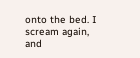onto the bed. I scream again, and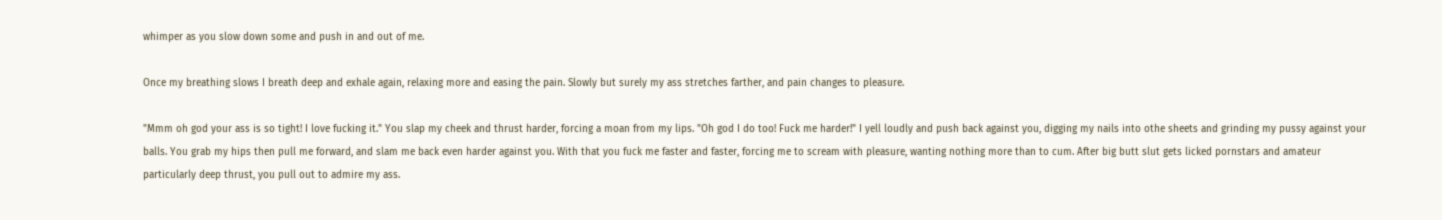whimper as you slow down some and push in and out of me.

Once my breathing slows I breath deep and exhale again, relaxing more and easing the pain. Slowly but surely my ass stretches farther, and pain changes to pleasure.

"Mmm oh god your ass is so tight! I love fucking it." You slap my cheek and thrust harder, forcing a moan from my lips. "Oh god I do too! Fuck me harder!" I yell loudly and push back against you, digging my nails into othe sheets and grinding my pussy against your balls. You grab my hips then pull me forward, and slam me back even harder against you. With that you fuck me faster and faster, forcing me to scream with pleasure, wanting nothing more than to cum. After big butt slut gets licked pornstars and amateur particularly deep thrust, you pull out to admire my ass.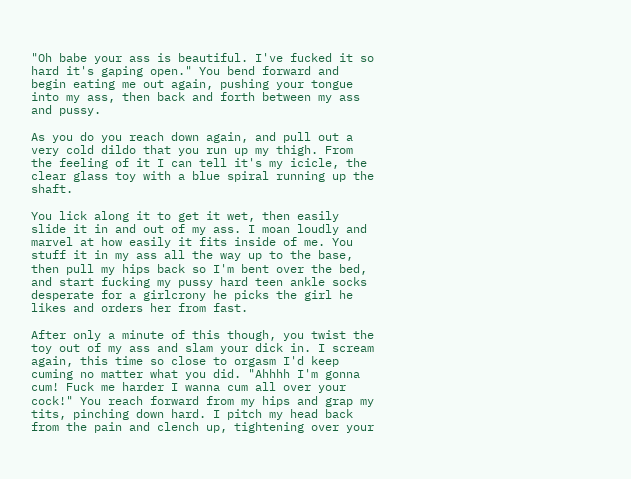"Oh babe your ass is beautiful. I've fucked it so hard it's gaping open." You bend forward and begin eating me out again, pushing your tongue into my ass, then back and forth between my ass and pussy.

As you do you reach down again, and pull out a very cold dildo that you run up my thigh. From the feeling of it I can tell it's my icicle, the clear glass toy with a blue spiral running up the shaft.

You lick along it to get it wet, then easily slide it in and out of my ass. I moan loudly and marvel at how easily it fits inside of me. You stuff it in my ass all the way up to the base, then pull my hips back so I'm bent over the bed, and start fucking my pussy hard teen ankle socks desperate for a girlcrony he picks the girl he likes and orders her from fast.

After only a minute of this though, you twist the toy out of my ass and slam your dick in. I scream again, this time so close to orgasm I'd keep cuming no matter what you did. "Ahhhh I'm gonna cum! Fuck me harder I wanna cum all over your cock!" You reach forward from my hips and grap my tits, pinching down hard. I pitch my head back from the pain and clench up, tightening over your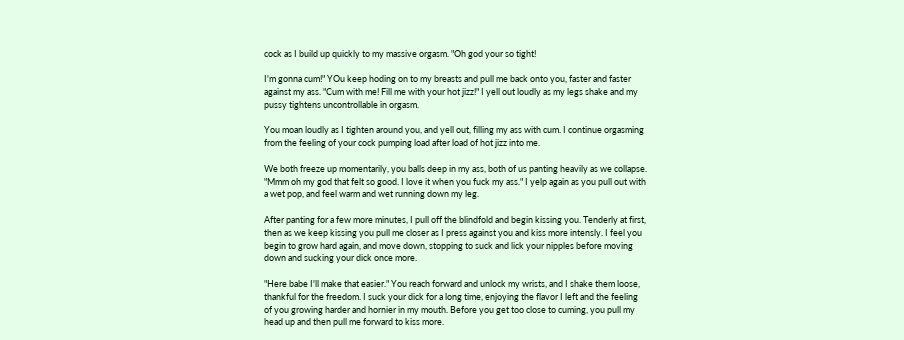cock as I build up quickly to my massive orgasm. "Oh god your so tight!

I'm gonna cum!" YOu keep hoding on to my breasts and pull me back onto you, faster and faster against my ass. "Cum with me! Fill me with your hot jizz!" I yell out loudly as my legs shake and my pussy tightens uncontrollable in orgasm.

You moan loudly as I tighten around you, and yell out, filling my ass with cum. I continue orgasming from the feeling of your cock pumping load after load of hot jizz into me.

We both freeze up momentarily, you balls deep in my ass, both of us panting heavily as we collapse. "Mmm oh my god that felt so good. I love it when you fuck my ass." I yelp again as you pull out with a wet pop, and feel warm and wet running down my leg.

After panting for a few more minutes, I pull off the blindfold and begin kissing you. Tenderly at first, then as we keep kissing you pull me closer as I press against you and kiss more intensly. I feel you begin to grow hard again, and move down, stopping to suck and lick your nipples before moving down and sucking your dick once more.

"Here babe I'll make that easier." You reach forward and unlock my wrists, and I shake them loose, thankful for the freedom. I suck your dick for a long time, enjoying the flavor I left and the feeling of you growing harder and hornier in my mouth. Before you get too close to cuming, you pull my head up and then pull me forward to kiss more.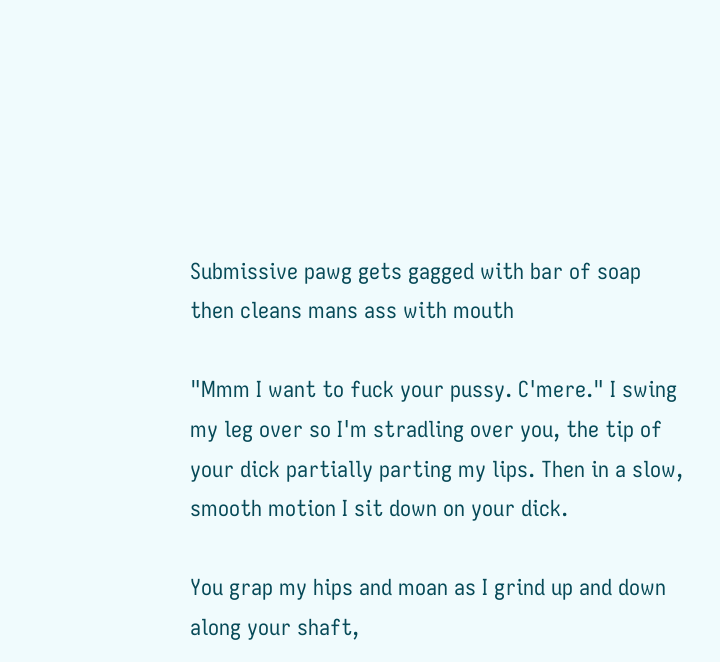Submissive pawg gets gagged with bar of soap then cleans mans ass with mouth

"Mmm I want to fuck your pussy. C'mere." I swing my leg over so I'm stradling over you, the tip of your dick partially parting my lips. Then in a slow, smooth motion I sit down on your dick.

You grap my hips and moan as I grind up and down along your shaft,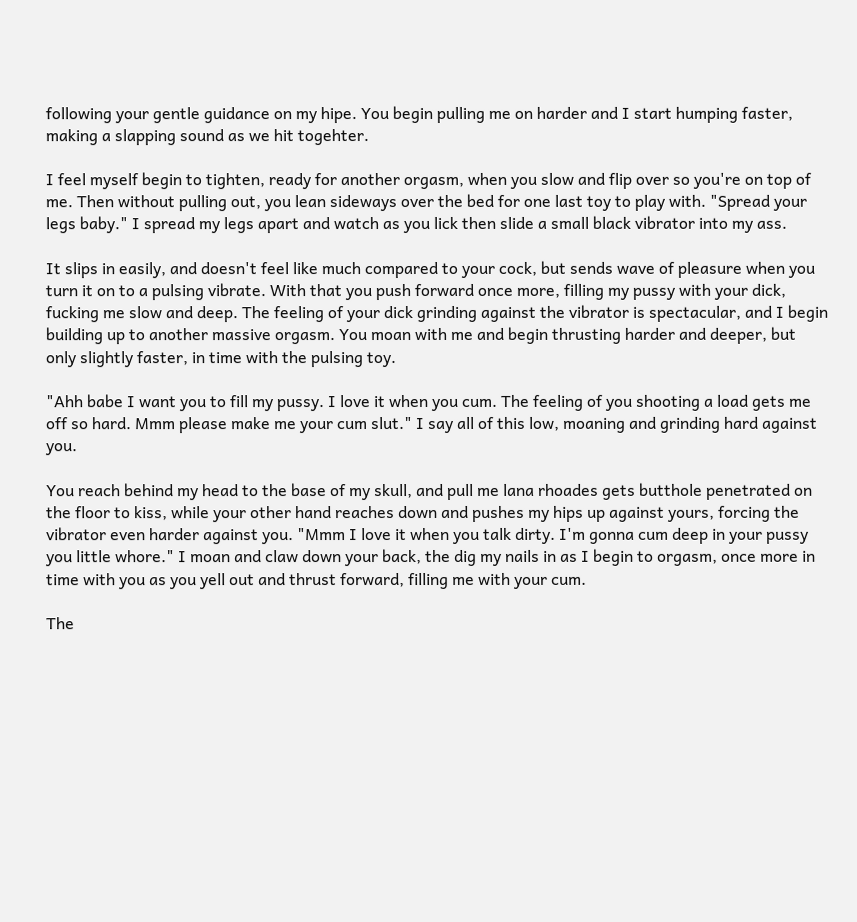following your gentle guidance on my hipe. You begin pulling me on harder and I start humping faster, making a slapping sound as we hit togehter.

I feel myself begin to tighten, ready for another orgasm, when you slow and flip over so you're on top of me. Then without pulling out, you lean sideways over the bed for one last toy to play with. "Spread your legs baby." I spread my legs apart and watch as you lick then slide a small black vibrator into my ass.

It slips in easily, and doesn't feel like much compared to your cock, but sends wave of pleasure when you turn it on to a pulsing vibrate. With that you push forward once more, filling my pussy with your dick, fucking me slow and deep. The feeling of your dick grinding against the vibrator is spectacular, and I begin building up to another massive orgasm. You moan with me and begin thrusting harder and deeper, but only slightly faster, in time with the pulsing toy.

"Ahh babe I want you to fill my pussy. I love it when you cum. The feeling of you shooting a load gets me off so hard. Mmm please make me your cum slut." I say all of this low, moaning and grinding hard against you.

You reach behind my head to the base of my skull, and pull me lana rhoades gets butthole penetrated on the floor to kiss, while your other hand reaches down and pushes my hips up against yours, forcing the vibrator even harder against you. "Mmm I love it when you talk dirty. I'm gonna cum deep in your pussy you little whore." I moan and claw down your back, the dig my nails in as I begin to orgasm, once more in time with you as you yell out and thrust forward, filling me with your cum.

The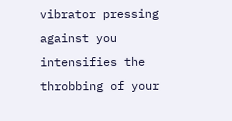vibrator pressing against you intensifies the throbbing of your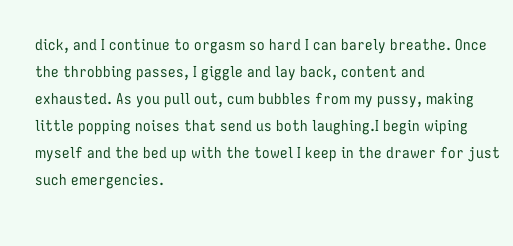dick, and I continue to orgasm so hard I can barely breathe. Once the throbbing passes, I giggle and lay back, content and exhausted. As you pull out, cum bubbles from my pussy, making little popping noises that send us both laughing.I begin wiping myself and the bed up with the towel I keep in the drawer for just such emergencies.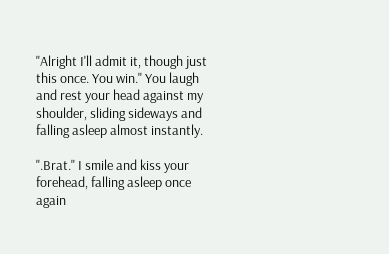"Alright I'll admit it, though just this once. You win." You laugh and rest your head against my shoulder, sliding sideways and falling asleep almost instantly.

".Brat." I smile and kiss your forehead, falling asleep once again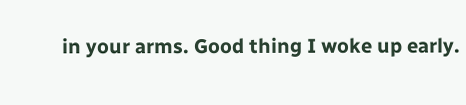in your arms. Good thing I woke up early.